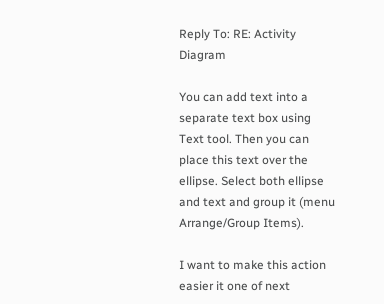Reply To: RE: Activity Diagram

You can add text into a separate text box using Text tool. Then you can place this text over the ellipse. Select both ellipse and text and group it (menu Arrange/Group Items).

I want to make this action easier it one of next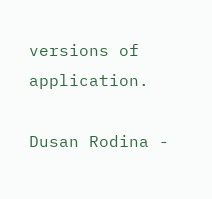versions of application.

Dusan Rodina -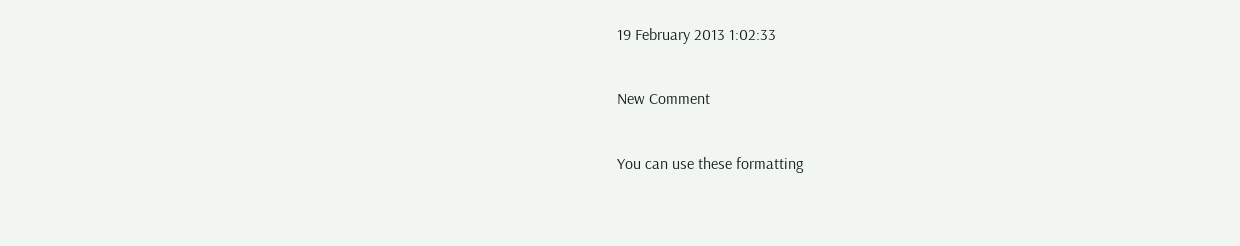19 February 2013 1:02:33

New Comment

You can use these formatting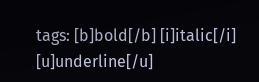tags: [b]bold[/b] [i]italic[/i] [u]underline[/u]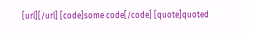[url][/url] [code]some code[/code] [quote]quoted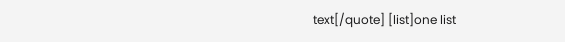text[/quote] [list]one list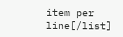item per line[/list]